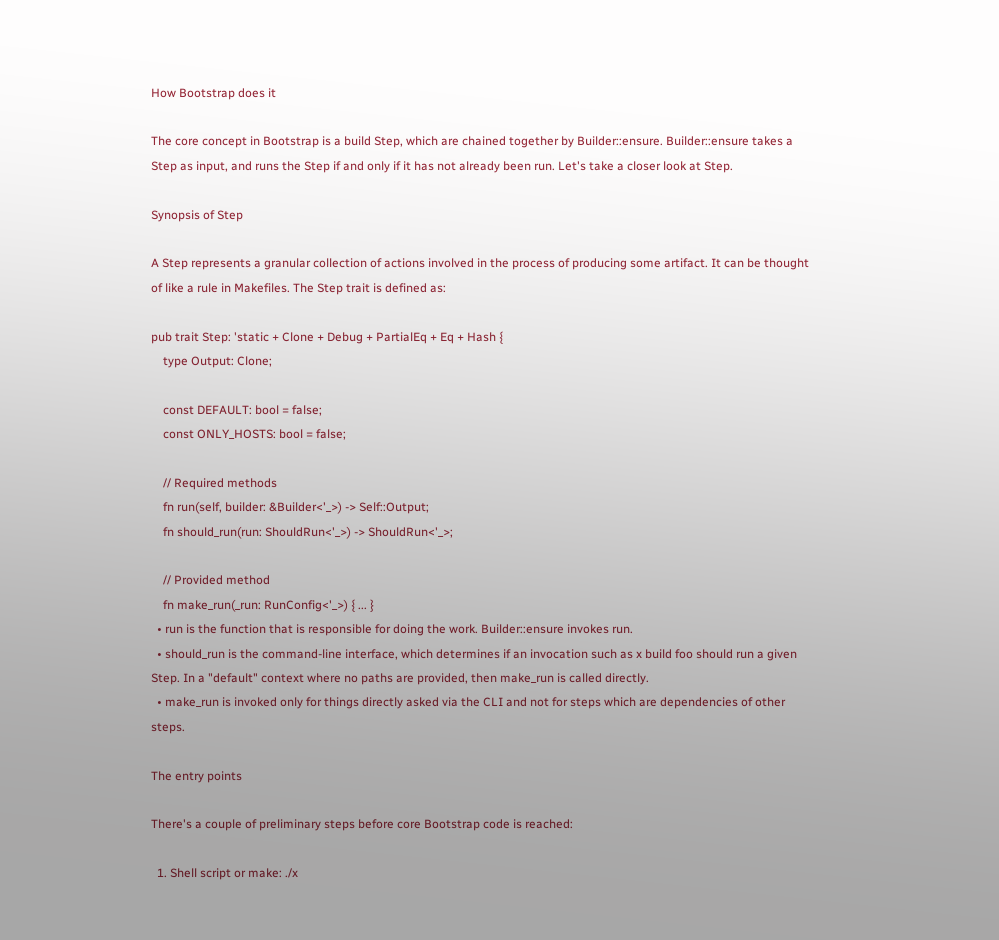How Bootstrap does it

The core concept in Bootstrap is a build Step, which are chained together by Builder::ensure. Builder::ensure takes a Step as input, and runs the Step if and only if it has not already been run. Let's take a closer look at Step.

Synopsis of Step

A Step represents a granular collection of actions involved in the process of producing some artifact. It can be thought of like a rule in Makefiles. The Step trait is defined as:

pub trait Step: 'static + Clone + Debug + PartialEq + Eq + Hash {
    type Output: Clone;

    const DEFAULT: bool = false;
    const ONLY_HOSTS: bool = false;

    // Required methods
    fn run(self, builder: &Builder<'_>) -> Self::Output;
    fn should_run(run: ShouldRun<'_>) -> ShouldRun<'_>;

    // Provided method
    fn make_run(_run: RunConfig<'_>) { ... }
  • run is the function that is responsible for doing the work. Builder::ensure invokes run.
  • should_run is the command-line interface, which determines if an invocation such as x build foo should run a given Step. In a "default" context where no paths are provided, then make_run is called directly.
  • make_run is invoked only for things directly asked via the CLI and not for steps which are dependencies of other steps.

The entry points

There's a couple of preliminary steps before core Bootstrap code is reached:

  1. Shell script or make: ./x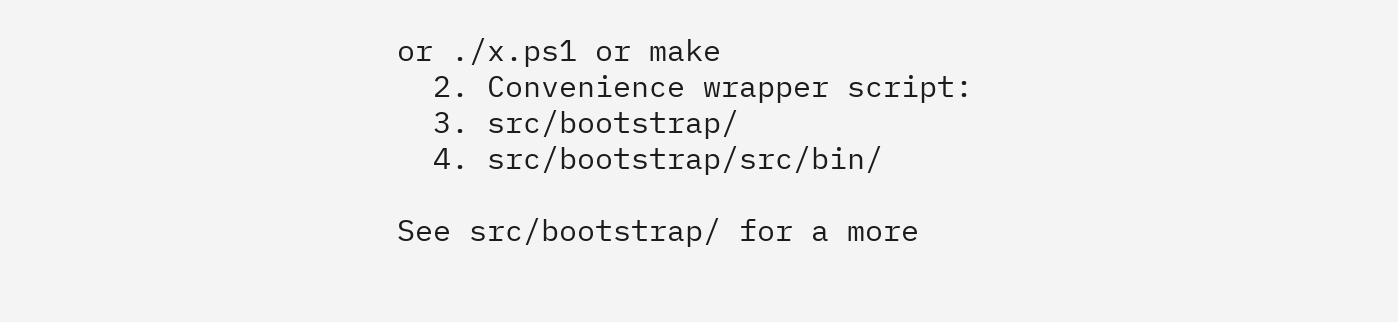or ./x.ps1 or make
  2. Convenience wrapper script:
  3. src/bootstrap/
  4. src/bootstrap/src/bin/

See src/bootstrap/ for a more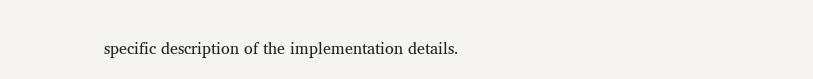specific description of the implementation details.